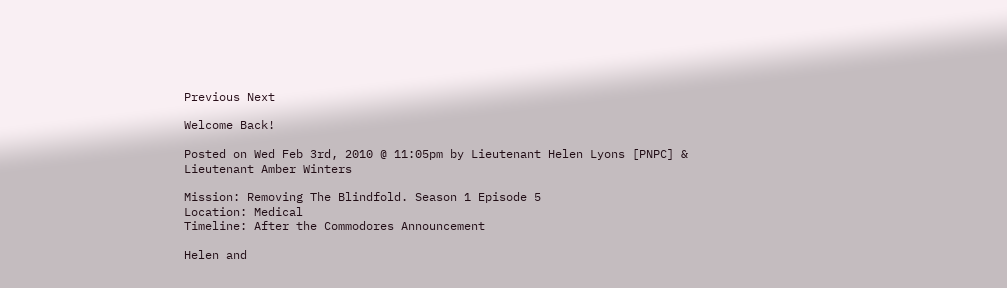Previous Next

Welcome Back!

Posted on Wed Feb 3rd, 2010 @ 11:05pm by Lieutenant Helen Lyons [PNPC] & Lieutenant Amber Winters

Mission: Removing The Blindfold. Season 1 Episode 5
Location: Medical
Timeline: After the Commodores Announcement

Helen and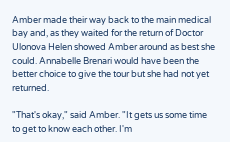Amber made their way back to the main medical bay and, as they waited for the return of Doctor Ulonova Helen showed Amber around as best she could. Annabelle Brenari would have been the better choice to give the tour but she had not yet returned.

"That's okay," said Amber. "It gets us some time to get to know each other. I'm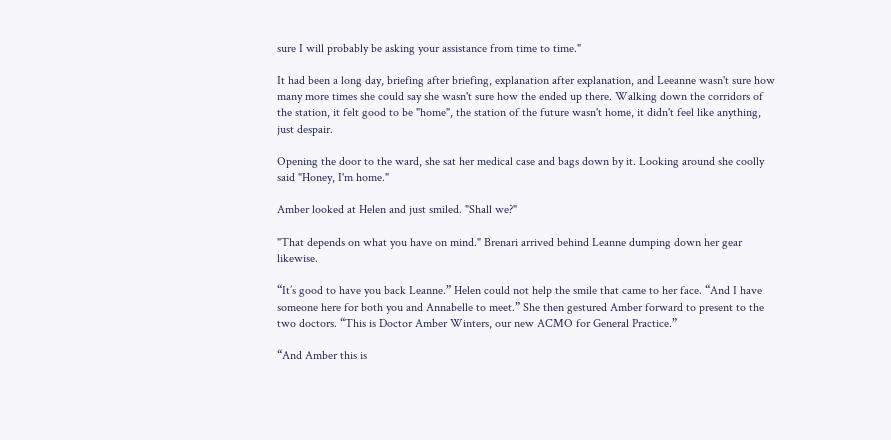sure I will probably be asking your assistance from time to time."

It had been a long day, briefing after briefing, explanation after explanation, and Leeanne wasn't sure how many more times she could say she wasn't sure how the ended up there. Walking down the corridors of the station, it felt good to be "home", the station of the future wasn't home, it didn't feel like anything, just despair.

Opening the door to the ward, she sat her medical case and bags down by it. Looking around she coolly said "Honey, I'm home."

Amber looked at Helen and just smiled. "Shall we?"

"That depends on what you have on mind." Brenari arrived behind Leanne dumping down her gear likewise.

“It’s good to have you back Leanne.” Helen could not help the smile that came to her face. “And I have someone here for both you and Annabelle to meet.” She then gestured Amber forward to present to the two doctors. “This is Doctor Amber Winters, our new ACMO for General Practice.”

“And Amber this is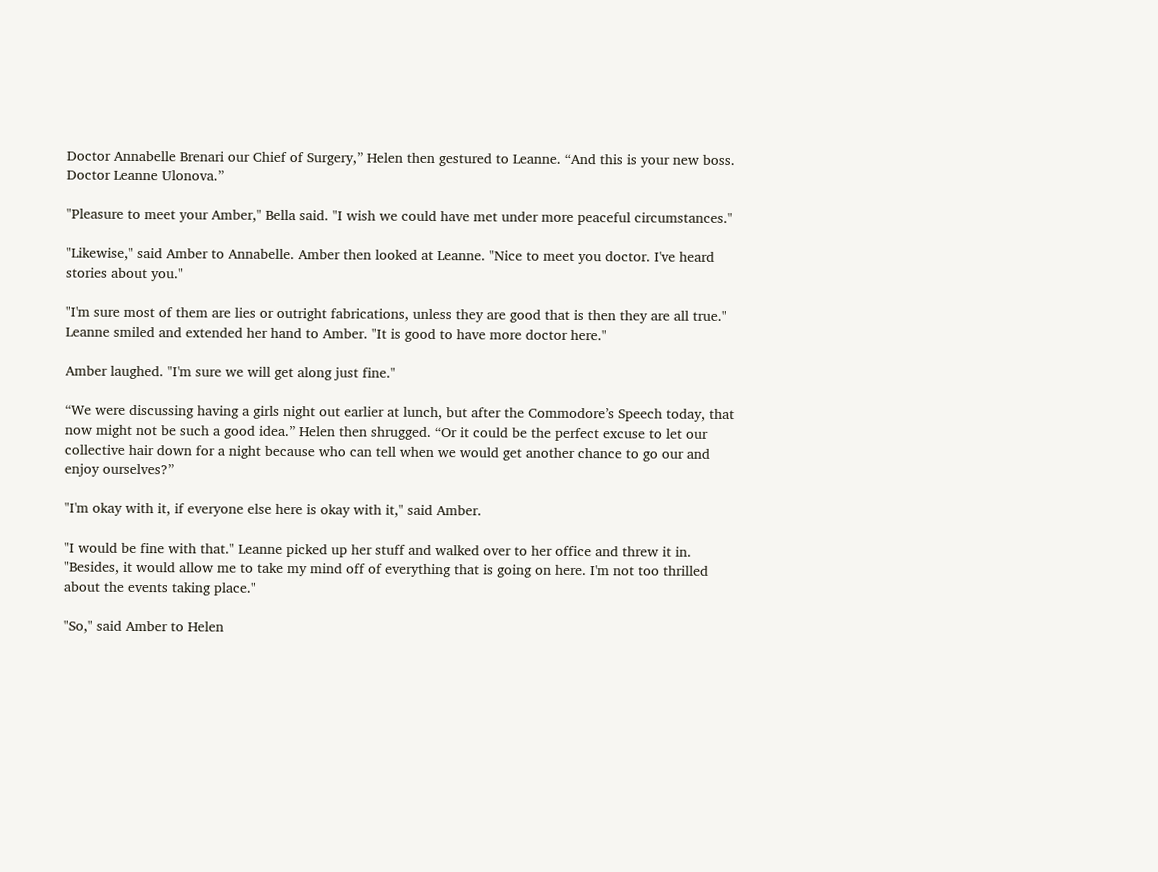Doctor Annabelle Brenari our Chief of Surgery,” Helen then gestured to Leanne. “And this is your new boss. Doctor Leanne Ulonova.”

"Pleasure to meet your Amber," Bella said. "I wish we could have met under more peaceful circumstances."

"Likewise," said Amber to Annabelle. Amber then looked at Leanne. "Nice to meet you doctor. I've heard stories about you."

"I'm sure most of them are lies or outright fabrications, unless they are good that is then they are all true." Leanne smiled and extended her hand to Amber. "It is good to have more doctor here."

Amber laughed. "I'm sure we will get along just fine."

“We were discussing having a girls night out earlier at lunch, but after the Commodore’s Speech today, that now might not be such a good idea.” Helen then shrugged. “Or it could be the perfect excuse to let our collective hair down for a night because who can tell when we would get another chance to go our and enjoy ourselves?”

"I'm okay with it, if everyone else here is okay with it," said Amber.

"I would be fine with that." Leanne picked up her stuff and walked over to her office and threw it in. "Besides, it would allow me to take my mind off of everything that is going on here. I'm not too thrilled about the events taking place."

"So," said Amber to Helen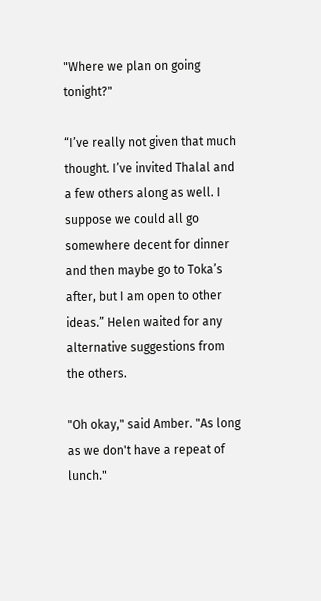"Where we plan on going tonight?"

“I’ve really not given that much thought. I’ve invited Thalal and a few others along as well. I suppose we could all go somewhere decent for dinner and then maybe go to Toka’s after, but I am open to other ideas.” Helen waited for any alternative suggestions from the others.

"Oh okay," said Amber. "As long as we don't have a repeat of lunch."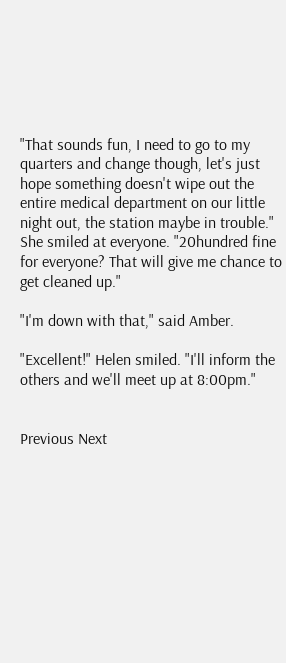"That sounds fun, I need to go to my quarters and change though, let's just hope something doesn't wipe out the entire medical department on our little night out, the station maybe in trouble." She smiled at everyone. "20hundred fine for everyone? That will give me chance to get cleaned up."

"I'm down with that," said Amber.

"Excellent!" Helen smiled. "I'll inform the others and we'll meet up at 8:00pm."


Previous Next